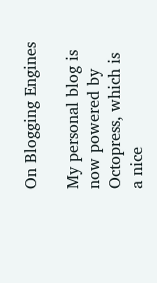On Blogging Engines

My personal blog is now powered by Octopress, which is a nice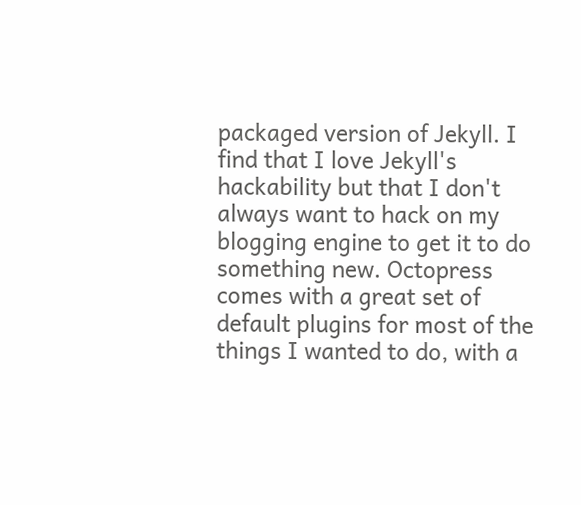packaged version of Jekyll. I find that I love Jekyll's hackability but that I don't always want to hack on my blogging engine to get it to do something new. Octopress comes with a great set of default plugins for most of the things I wanted to do, with a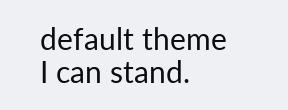default theme I can stand.